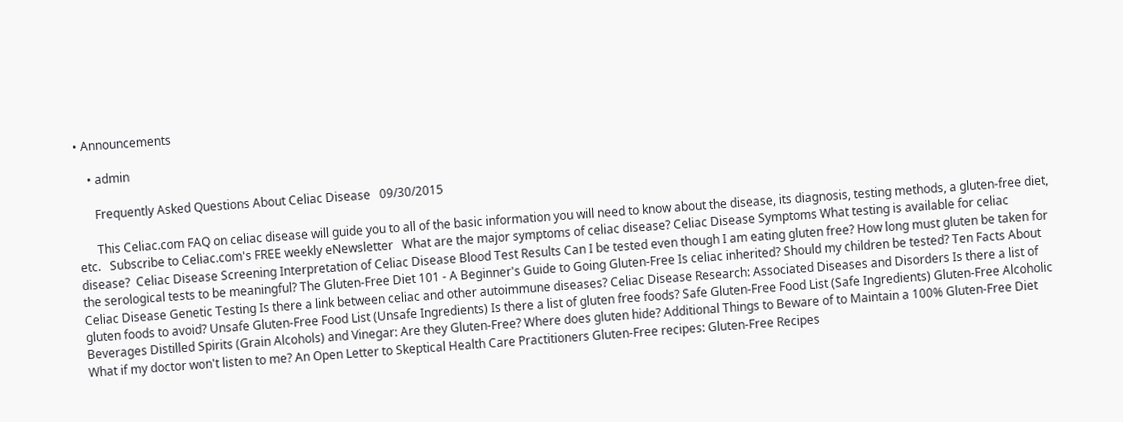• Announcements

    • admin

      Frequently Asked Questions About Celiac Disease   09/30/2015

      This Celiac.com FAQ on celiac disease will guide you to all of the basic information you will need to know about the disease, its diagnosis, testing methods, a gluten-free diet, etc.   Subscribe to Celiac.com's FREE weekly eNewsletter   What are the major symptoms of celiac disease? Celiac Disease Symptoms What testing is available for celiac disease?  Celiac Disease Screening Interpretation of Celiac Disease Blood Test Results Can I be tested even though I am eating gluten free? How long must gluten be taken for the serological tests to be meaningful? The Gluten-Free Diet 101 - A Beginner's Guide to Going Gluten-Free Is celiac inherited? Should my children be tested? Ten Facts About Celiac Disease Genetic Testing Is there a link between celiac and other autoimmune diseases? Celiac Disease Research: Associated Diseases and Disorders Is there a list of gluten foods to avoid? Unsafe Gluten-Free Food List (Unsafe Ingredients) Is there a list of gluten free foods? Safe Gluten-Free Food List (Safe Ingredients) Gluten-Free Alcoholic Beverages Distilled Spirits (Grain Alcohols) and Vinegar: Are they Gluten-Free? Where does gluten hide? Additional Things to Beware of to Maintain a 100% Gluten-Free Diet What if my doctor won't listen to me? An Open Letter to Skeptical Health Care Practitioners Gluten-Free recipes: Gluten-Free Recipes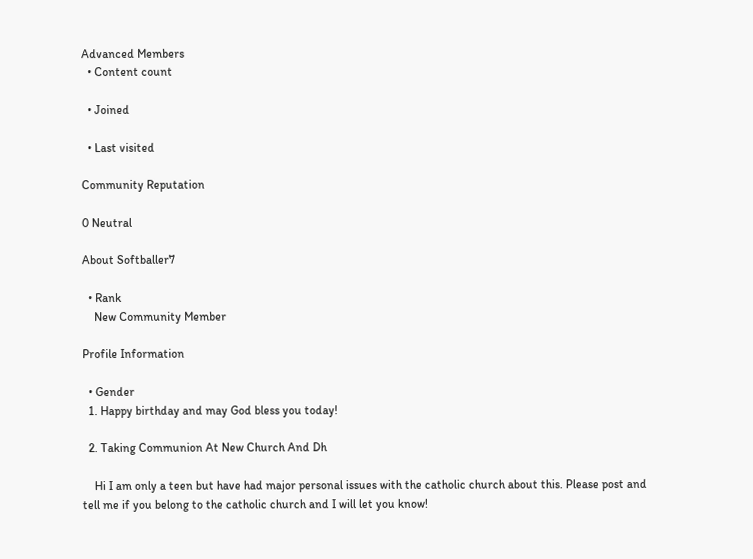Advanced Members
  • Content count

  • Joined

  • Last visited

Community Reputation

0 Neutral

About Softballer7

  • Rank
    New Community Member

Profile Information

  • Gender
  1. Happy birthday and may God bless you today!

  2. Taking Communion At New Church And Dh

    Hi I am only a teen but have had major personal issues with the catholic church about this. Please post and tell me if you belong to the catholic church and I will let you know!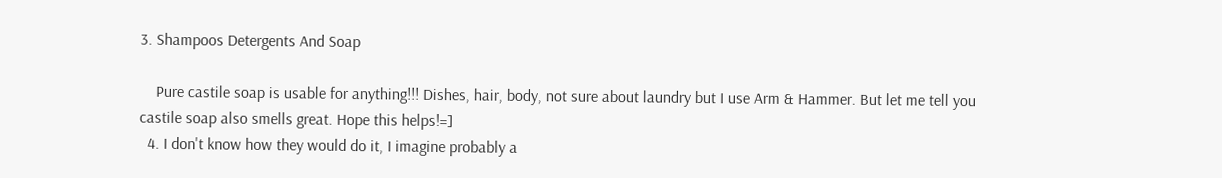3. Shampoos Detergents And Soap

    Pure castile soap is usable for anything!!! Dishes, hair, body, not sure about laundry but I use Arm & Hammer. But let me tell you castile soap also smells great. Hope this helps!=]
  4. I don't know how they would do it, I imagine probably a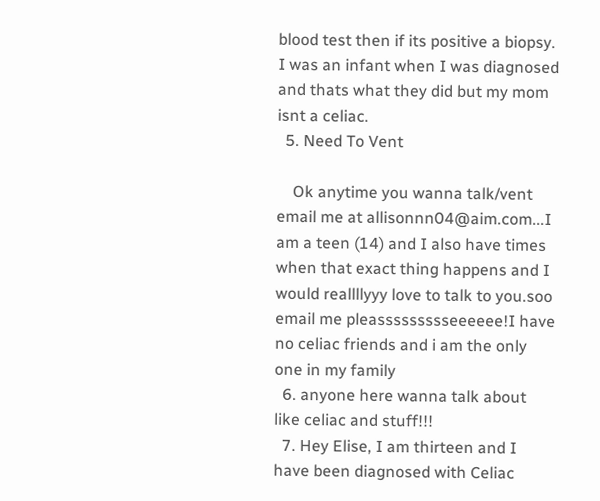blood test then if its positive a biopsy. I was an infant when I was diagnosed and thats what they did but my mom isnt a celiac.
  5. Need To Vent

    Ok anytime you wanna talk/vent email me at allisonnn04@aim.com...I am a teen (14) and I also have times when that exact thing happens and I would reallllyyy love to talk to you.soo email me pleassssssssseeeeee!I have no celiac friends and i am the only one in my family
  6. anyone here wanna talk about like celiac and stuff!!!
  7. Hey Elise, I am thirteen and I have been diagnosed with Celiac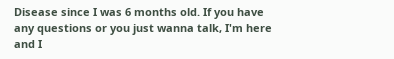Disease since I was 6 months old. If you have any questions or you just wanna talk, I'm here and I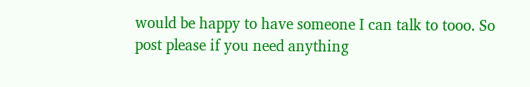would be happy to have someone I can talk to tooo. So post please if you need anything